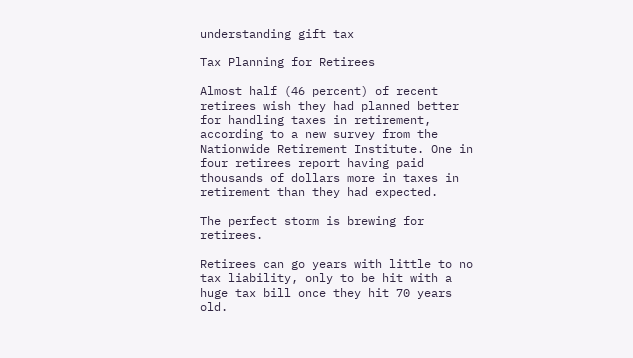understanding gift tax

Tax Planning for Retirees

Almost half (46 percent) of recent retirees wish they had planned better for handling taxes in retirement, according to a new survey from the Nationwide Retirement Institute. One in four retirees report having paid thousands of dollars more in taxes in retirement than they had expected.

The perfect storm is brewing for retirees.

Retirees can go years with little to no tax liability, only to be hit with a huge tax bill once they hit 70 years old.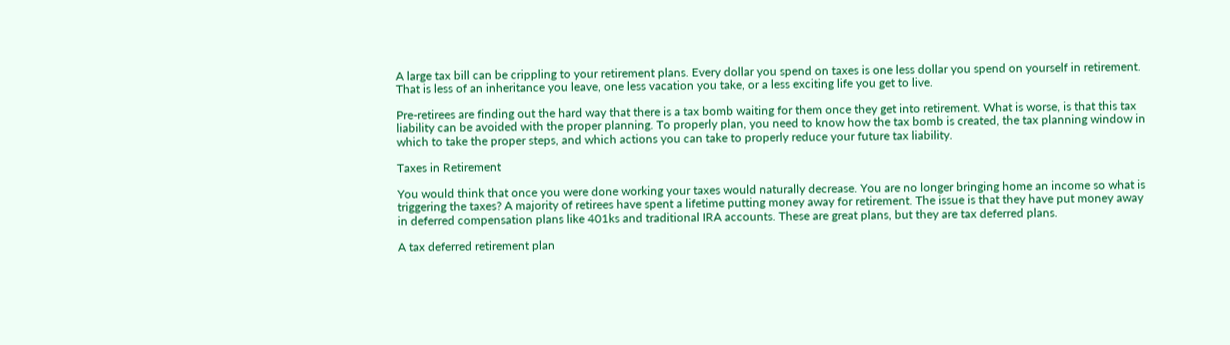A large tax bill can be crippling to your retirement plans. Every dollar you spend on taxes is one less dollar you spend on yourself in retirement. That is less of an inheritance you leave, one less vacation you take, or a less exciting life you get to live.

Pre-retirees are finding out the hard way that there is a tax bomb waiting for them once they get into retirement. What is worse, is that this tax liability can be avoided with the proper planning. To properly plan, you need to know how the tax bomb is created, the tax planning window in which to take the proper steps, and which actions you can take to properly reduce your future tax liability.

Taxes in Retirement

You would think that once you were done working your taxes would naturally decrease. You are no longer bringing home an income so what is triggering the taxes? A majority of retirees have spent a lifetime putting money away for retirement. The issue is that they have put money away in deferred compensation plans like 401ks and traditional IRA accounts. These are great plans, but they are tax deferred plans.

A tax deferred retirement plan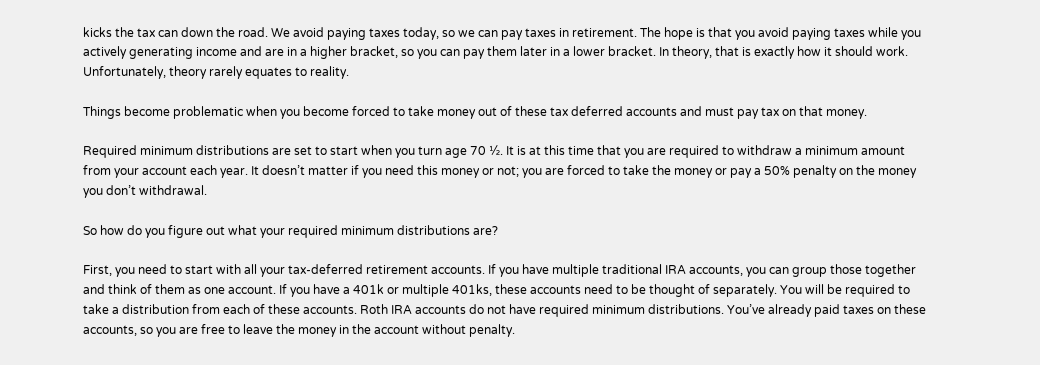kicks the tax can down the road. We avoid paying taxes today, so we can pay taxes in retirement. The hope is that you avoid paying taxes while you actively generating income and are in a higher bracket, so you can pay them later in a lower bracket. In theory, that is exactly how it should work. Unfortunately, theory rarely equates to reality.

Things become problematic when you become forced to take money out of these tax deferred accounts and must pay tax on that money.

Required minimum distributions are set to start when you turn age 70 ½. It is at this time that you are required to withdraw a minimum amount from your account each year. It doesn’t matter if you need this money or not; you are forced to take the money or pay a 50% penalty on the money you don’t withdrawal.

So how do you figure out what your required minimum distributions are?

First, you need to start with all your tax-deferred retirement accounts. If you have multiple traditional IRA accounts, you can group those together and think of them as one account. If you have a 401k or multiple 401ks, these accounts need to be thought of separately. You will be required to take a distribution from each of these accounts. Roth IRA accounts do not have required minimum distributions. You’ve already paid taxes on these accounts, so you are free to leave the money in the account without penalty.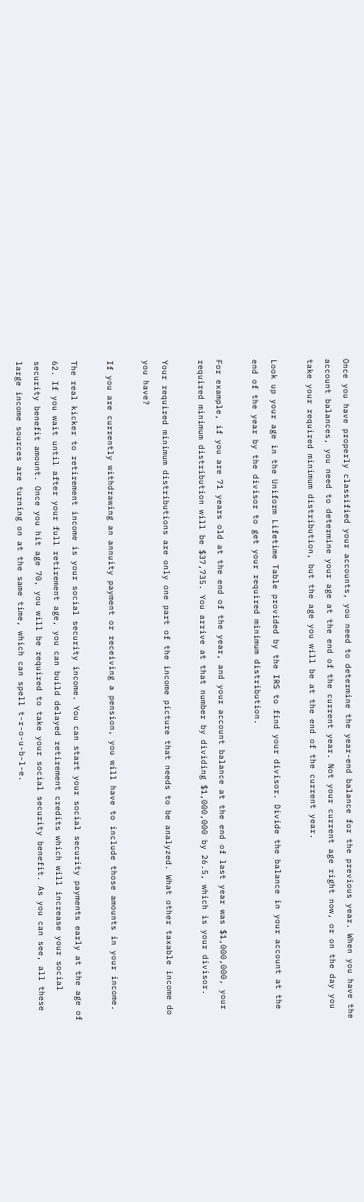Once you have properly classified your accounts, you need to determine the year-end balance for the previous year. When you have the account balances, you need to determine your age at the end of the current year. Not your current age right now, or on the day you take your required minimum distribution, but the age you will be at the end of the current year.

Look up your age in the Uniform Lifetime Table provided by the IRS to find your divisor. Divide the balance in your account at the end of the year by the divisor to get your required minimum distribution.

For example, if you are 71 years old at the end of the year, and your account balance at the end of last year was $1,000,000, your required minimum distribution will be $37,735. You arrive at that number by dividing $1,000,000 by 26.5, which is your divisor.

Your required minimum distributions are only one part of the income picture that needs to be analyzed. What other taxable income do you have?

If you are currently withdrawing an annuity payment or receiving a pension, you will have to include those amounts in your income.

The real kicker to retirement income is your social security income. You can start your social security payments early at the age of 62. If you wait until after your full retirement age, you can build delayed retirement credits which will increase your social security benefit amount. Once you hit age 70, you will be required to take your social security benefit. As you can see, all these large income sources are turning on at the same time, which can spell t-r-o-u-b-l-e.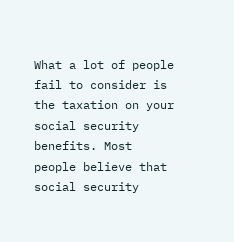What a lot of people fail to consider is the taxation on your social security benefits. Most people believe that social security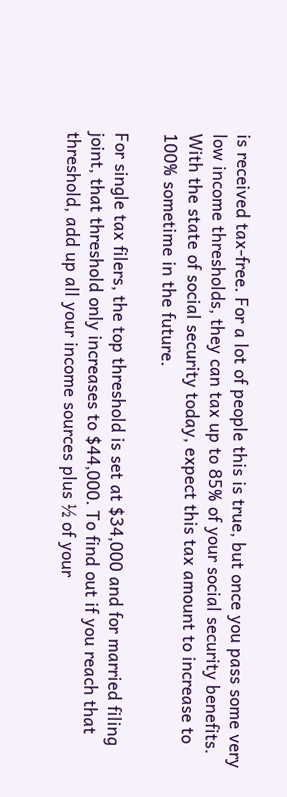is received tax-free. For a lot of people this is true, but once you pass some very low income thresholds, they can tax up to 85% of your social security benefits. With the state of social security today, expect this tax amount to increase to 100% sometime in the future.

For single tax filers, the top threshold is set at $34,000 and for married filing joint, that threshold only increases to $44,000. To find out if you reach that threshold, add up all your income sources plus ½ of your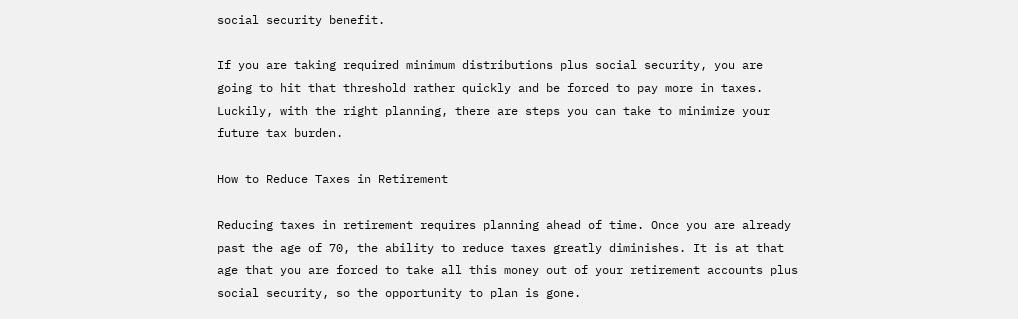social security benefit.

If you are taking required minimum distributions plus social security, you are going to hit that threshold rather quickly and be forced to pay more in taxes. Luckily, with the right planning, there are steps you can take to minimize your future tax burden.

How to Reduce Taxes in Retirement

Reducing taxes in retirement requires planning ahead of time. Once you are already past the age of 70, the ability to reduce taxes greatly diminishes. It is at that age that you are forced to take all this money out of your retirement accounts plus social security, so the opportunity to plan is gone.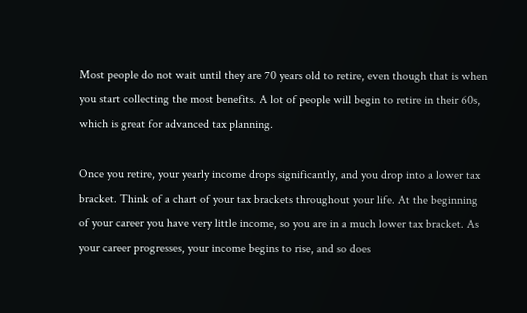Most people do not wait until they are 70 years old to retire, even though that is when you start collecting the most benefits. A lot of people will begin to retire in their 60s, which is great for advanced tax planning.

Once you retire, your yearly income drops significantly, and you drop into a lower tax bracket. Think of a chart of your tax brackets throughout your life. At the beginning of your career you have very little income, so you are in a much lower tax bracket. As your career progresses, your income begins to rise, and so does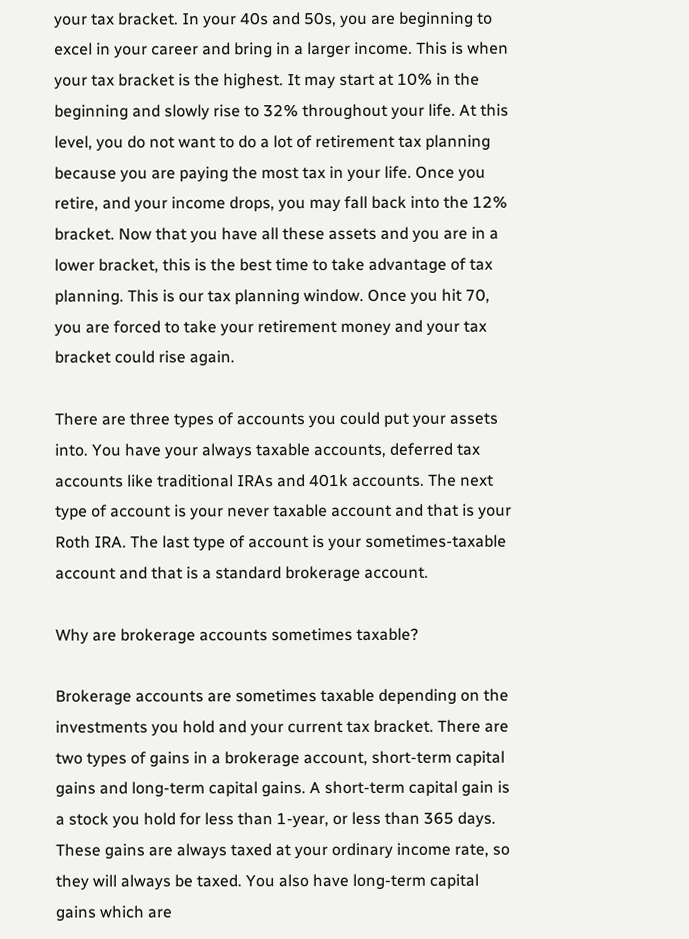your tax bracket. In your 40s and 50s, you are beginning to excel in your career and bring in a larger income. This is when your tax bracket is the highest. It may start at 10% in the beginning and slowly rise to 32% throughout your life. At this level, you do not want to do a lot of retirement tax planning because you are paying the most tax in your life. Once you retire, and your income drops, you may fall back into the 12% bracket. Now that you have all these assets and you are in a lower bracket, this is the best time to take advantage of tax planning. This is our tax planning window. Once you hit 70, you are forced to take your retirement money and your tax bracket could rise again.

There are three types of accounts you could put your assets into. You have your always taxable accounts, deferred tax accounts like traditional IRAs and 401k accounts. The next type of account is your never taxable account and that is your Roth IRA. The last type of account is your sometimes-taxable account and that is a standard brokerage account.

Why are brokerage accounts sometimes taxable?

Brokerage accounts are sometimes taxable depending on the investments you hold and your current tax bracket. There are two types of gains in a brokerage account, short-term capital gains and long-term capital gains. A short-term capital gain is a stock you hold for less than 1-year, or less than 365 days. These gains are always taxed at your ordinary income rate, so they will always be taxed. You also have long-term capital gains which are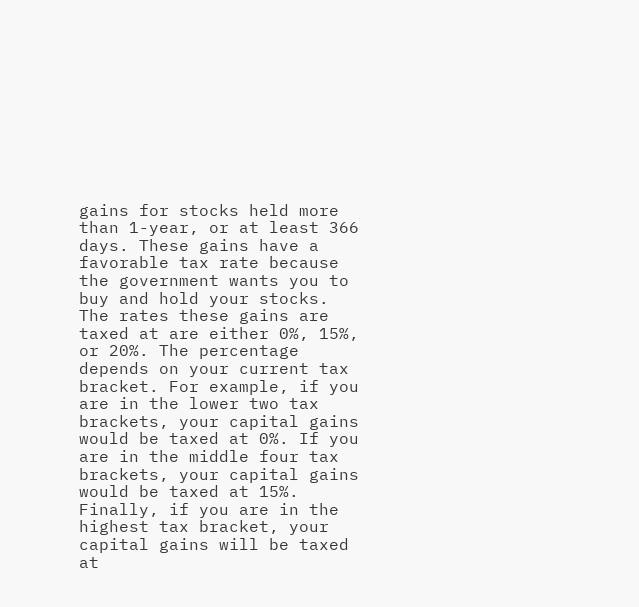gains for stocks held more than 1-year, or at least 366 days. These gains have a favorable tax rate because the government wants you to buy and hold your stocks. The rates these gains are taxed at are either 0%, 15%, or 20%. The percentage depends on your current tax bracket. For example, if you are in the lower two tax brackets, your capital gains would be taxed at 0%. If you are in the middle four tax brackets, your capital gains would be taxed at 15%. Finally, if you are in the highest tax bracket, your capital gains will be taxed at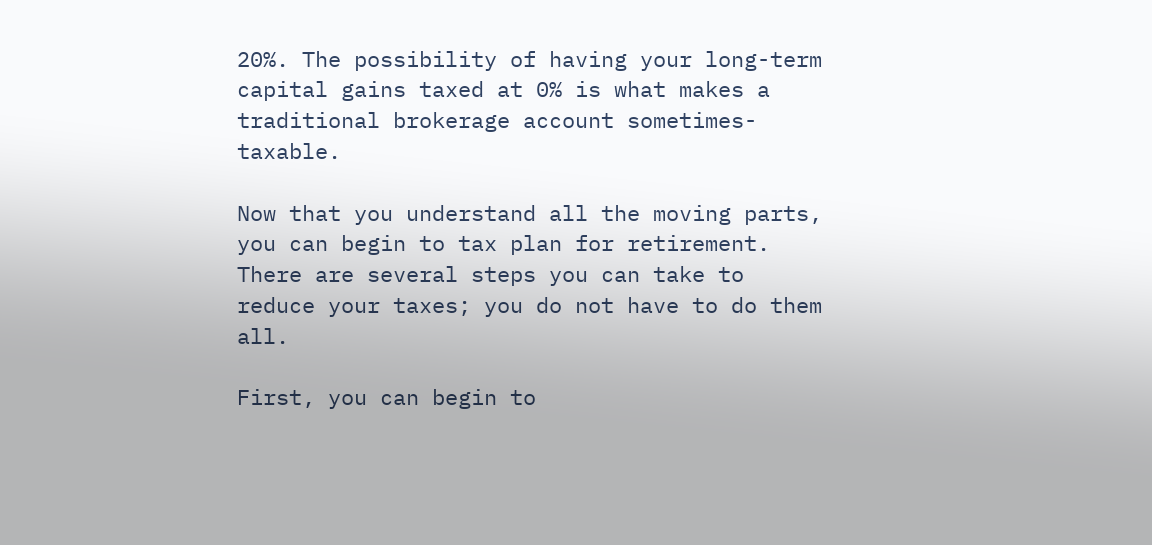20%. The possibility of having your long-term capital gains taxed at 0% is what makes a traditional brokerage account sometimes-taxable.

Now that you understand all the moving parts, you can begin to tax plan for retirement. There are several steps you can take to reduce your taxes; you do not have to do them all.

First, you can begin to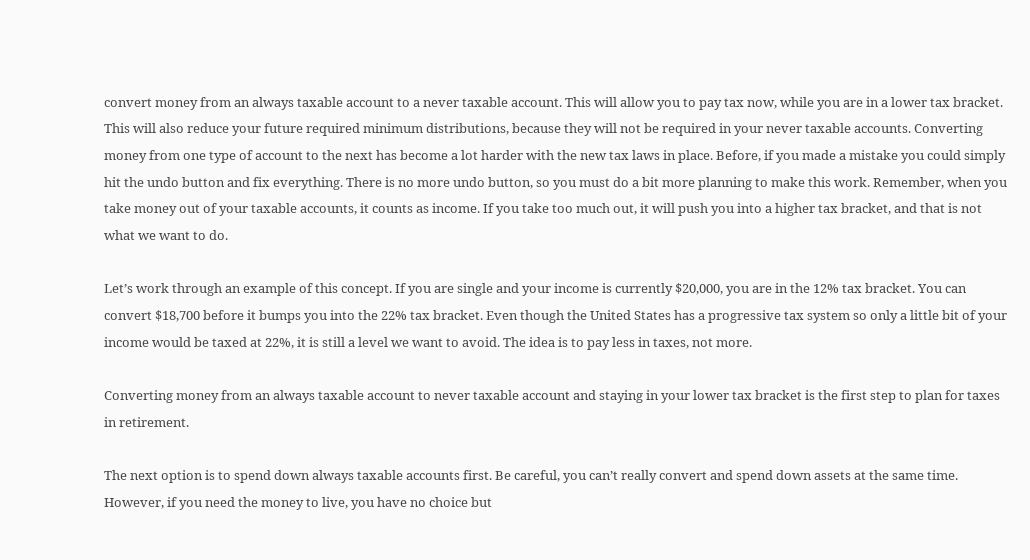convert money from an always taxable account to a never taxable account. This will allow you to pay tax now, while you are in a lower tax bracket. This will also reduce your future required minimum distributions, because they will not be required in your never taxable accounts. Converting money from one type of account to the next has become a lot harder with the new tax laws in place. Before, if you made a mistake you could simply hit the undo button and fix everything. There is no more undo button, so you must do a bit more planning to make this work. Remember, when you take money out of your taxable accounts, it counts as income. If you take too much out, it will push you into a higher tax bracket, and that is not what we want to do.

Let’s work through an example of this concept. If you are single and your income is currently $20,000, you are in the 12% tax bracket. You can convert $18,700 before it bumps you into the 22% tax bracket. Even though the United States has a progressive tax system so only a little bit of your income would be taxed at 22%, it is still a level we want to avoid. The idea is to pay less in taxes, not more.

Converting money from an always taxable account to never taxable account and staying in your lower tax bracket is the first step to plan for taxes in retirement.

The next option is to spend down always taxable accounts first. Be careful, you can’t really convert and spend down assets at the same time. However, if you need the money to live, you have no choice but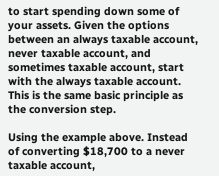to start spending down some of your assets. Given the options between an always taxable account, never taxable account, and sometimes taxable account, start with the always taxable account. This is the same basic principle as the conversion step.

Using the example above. Instead of converting $18,700 to a never taxable account,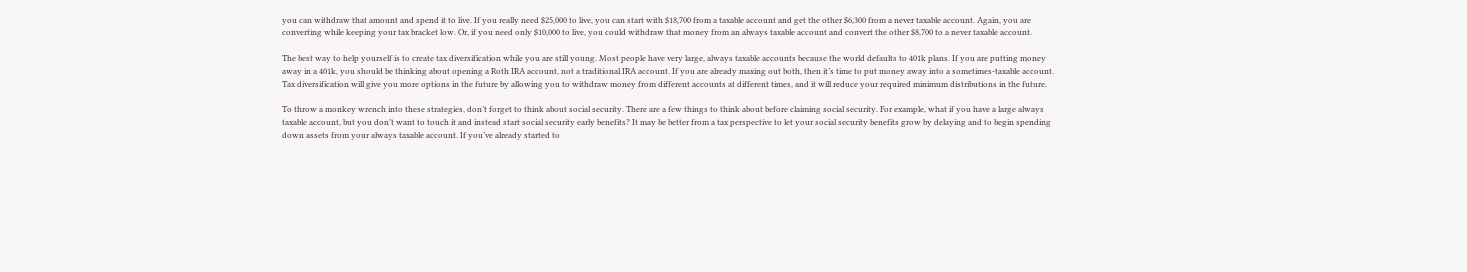you can withdraw that amount and spend it to live. If you really need $25,000 to live, you can start with $18,700 from a taxable account and get the other $6,300 from a never taxable account. Again, you are converting while keeping your tax bracket low. Or, if you need only $10,000 to live, you could withdraw that money from an always taxable account and convert the other $8,700 to a never taxable account.

The best way to help yourself is to create tax diversification while you are still young. Most people have very large, always taxable accounts because the world defaults to 401k plans. If you are putting money away in a 401k, you should be thinking about opening a Roth IRA account, not a traditional IRA account. If you are already maxing out both, then it’s time to put money away into a sometimes-taxable account. Tax diversification will give you more options in the future by allowing you to withdraw money from different accounts at different times, and it will reduce your required minimum distributions in the future.

To throw a monkey wrench into these strategies, don’t forget to think about social security. There are a few things to think about before claiming social security. For example, what if you have a large always taxable account, but you don’t want to touch it and instead start social security early benefits? It may be better from a tax perspective to let your social security benefits grow by delaying and to begin spending down assets from your always taxable account. If you’ve already started to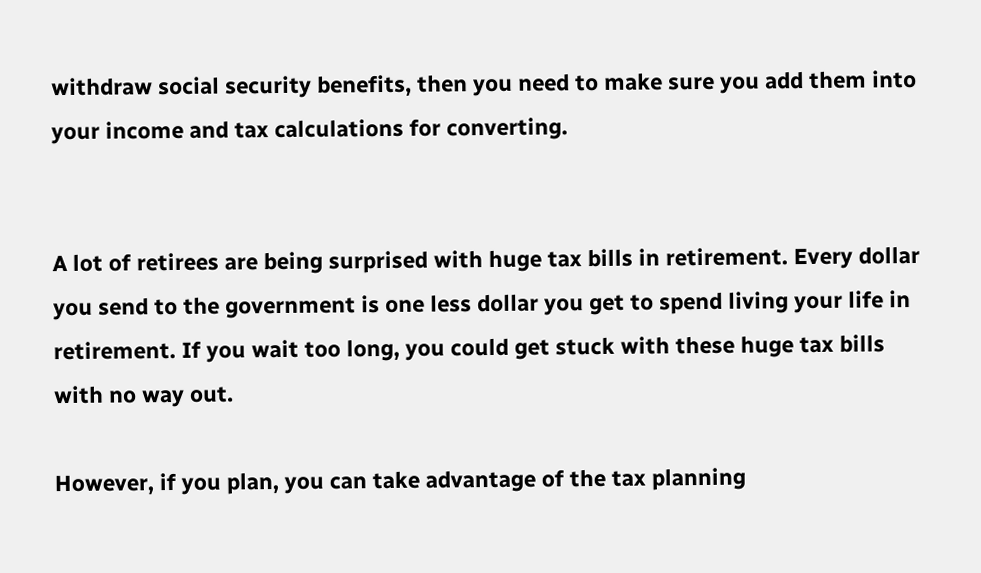withdraw social security benefits, then you need to make sure you add them into your income and tax calculations for converting.


A lot of retirees are being surprised with huge tax bills in retirement. Every dollar you send to the government is one less dollar you get to spend living your life in retirement. If you wait too long, you could get stuck with these huge tax bills with no way out.

However, if you plan, you can take advantage of the tax planning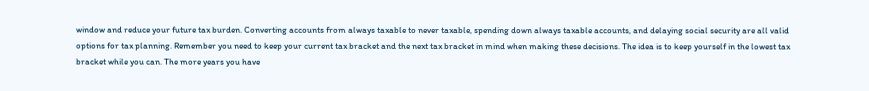window and reduce your future tax burden. Converting accounts from always taxable to never taxable, spending down always taxable accounts, and delaying social security are all valid options for tax planning. Remember you need to keep your current tax bracket and the next tax bracket in mind when making these decisions. The idea is to keep yourself in the lowest tax bracket while you can. The more years you have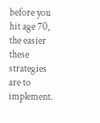before you hit age 70, the easier these strategies are to implement.